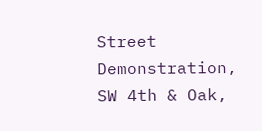Street Demonstration, SW 4th & Oak,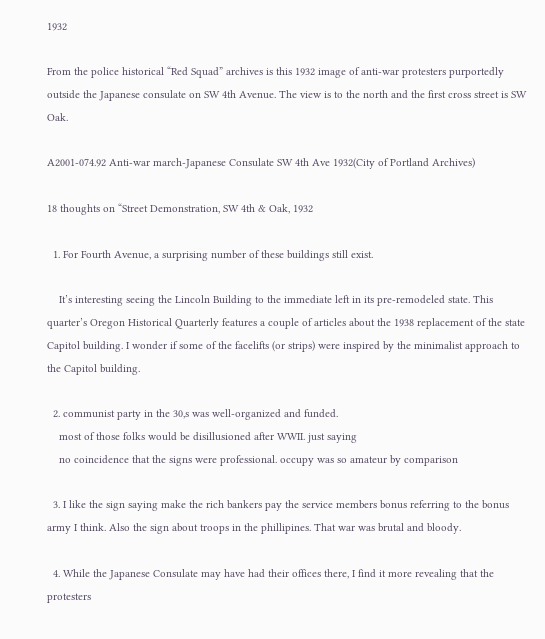1932

From the police historical “Red Squad” archives is this 1932 image of anti-war protesters purportedly outside the Japanese consulate on SW 4th Avenue. The view is to the north and the first cross street is SW Oak.

A2001-074.92 Anti-war march-Japanese Consulate SW 4th Ave 1932(City of Portland Archives)

18 thoughts on “Street Demonstration, SW 4th & Oak, 1932

  1. For Fourth Avenue, a surprising number of these buildings still exist.

    It’s interesting seeing the Lincoln Building to the immediate left in its pre-remodeled state. This quarter’s Oregon Historical Quarterly features a couple of articles about the 1938 replacement of the state Capitol building. I wonder if some of the facelifts (or strips) were inspired by the minimalist approach to the Capitol building.

  2. communist party in the 30,s was well-organized and funded.
    most of those folks would be disillusioned after WWII. just saying
    no coincidence that the signs were professional. occupy was so amateur by comparison

  3. I like the sign saying make the rich bankers pay the service members bonus referring to the bonus army I think. Also the sign about troops in the phillipines. That war was brutal and bloody.

  4. While the Japanese Consulate may have had their offices there, I find it more revealing that the protesters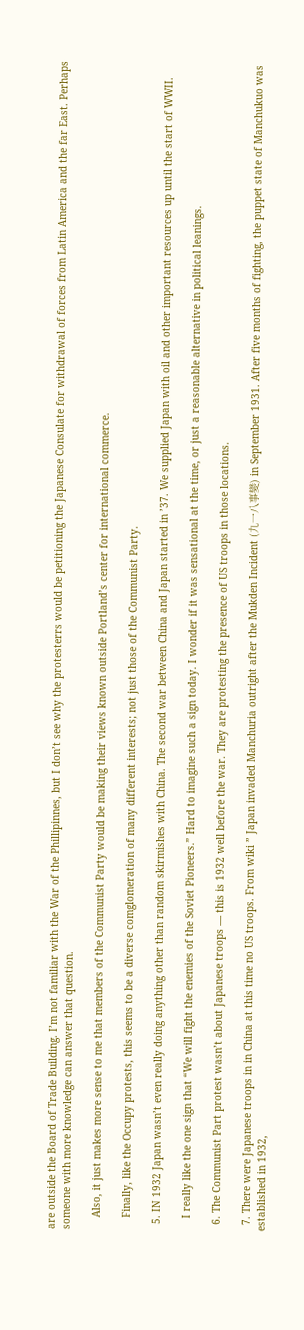are outside the Board of Trade Building. I’m not familiar with the War of the Phillipinnes, but I don’t see why the protesterrs would be petitioning the Japanese Consulate for withdrawal of forces from Latin America and the far East. Perhaps someone with more knowledge can answer that question.

    Also, it just makes more sense to me that members of the Communist Party would be making their views known outside Portland’s center for international commerce.

    Finally, like the Occupy protests, this seems to be a diverse comglomeration of many different interests; not just those of the Communist Party.

  5. IN 1932 Japan wasn’t even really doing anything other than random skirmishes with China. The second war between China and Japan started in ’37. We supplied Japan with oil and other important resources up until the start of WWII.

    I really like the one sign that “We will fight the enemies of the Soviet Pioneers.” Hard to imagine such a sign today. I wonder if it was sensational at the time, or just a reasonable alternative in political leanings.

  6. The Communist Part protest wasn’t about Japanese troops — this is 1932 well before the war. They are protesting the presence of US troops in those locations.

  7. There were Japanese troops in in China at this time no US troops. From wiki ” Japan invaded Manchuria outright after the Mukden Incident (九一八事變) in September 1931. After five months of fighting, the puppet state of Manchukuo was established in 1932,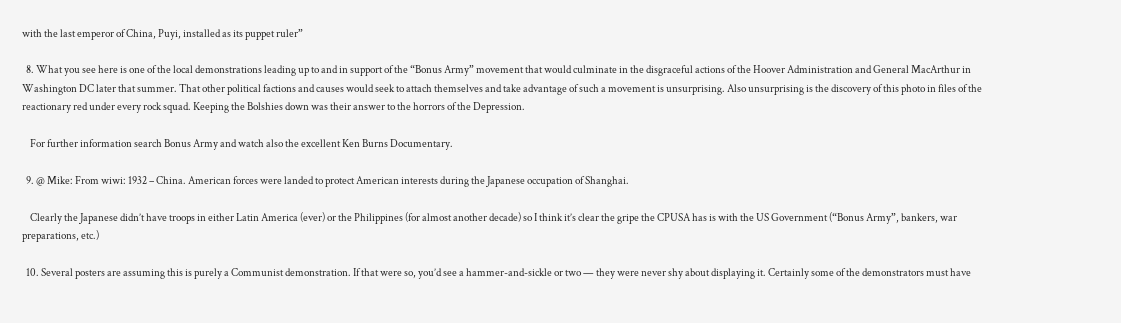with the last emperor of China, Puyi, installed as its puppet ruler”

  8. What you see here is one of the local demonstrations leading up to and in support of the “Bonus Army” movement that would culminate in the disgraceful actions of the Hoover Administration and General MacArthur in Washington DC later that summer. That other political factions and causes would seek to attach themselves and take advantage of such a movement is unsurprising. Also unsurprising is the discovery of this photo in files of the reactionary red under every rock squad. Keeping the Bolshies down was their answer to the horrors of the Depression.

    For further information search Bonus Army and watch also the excellent Ken Burns Documentary.

  9. @ Mike: From wiwi: 1932 – China. American forces were landed to protect American interests during the Japanese occupation of Shanghai.

    Clearly the Japanese didn’t have troops in either Latin America (ever) or the Philippines (for almost another decade) so I think it’s clear the gripe the CPUSA has is with the US Government (“Bonus Army”, bankers, war preparations, etc.)

  10. Several posters are assuming this is purely a Communist demonstration. If that were so, you’d see a hammer-and-sickle or two — they were never shy about displaying it. Certainly some of the demonstrators must have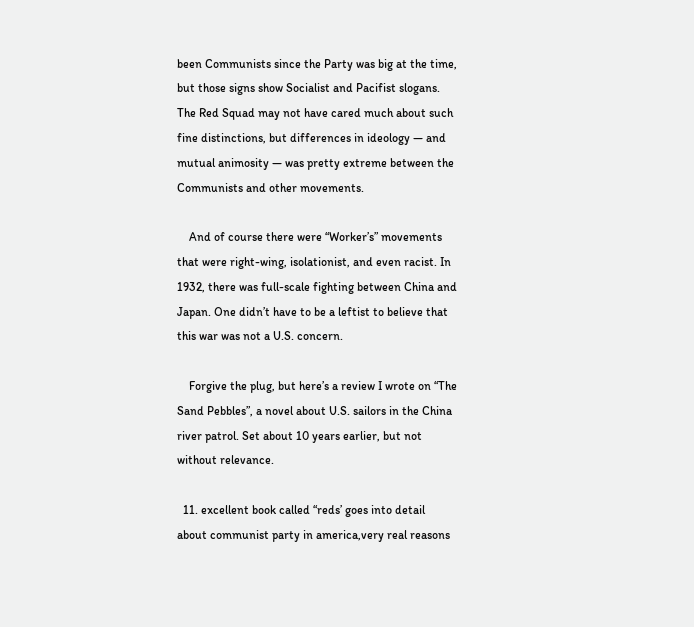been Communists since the Party was big at the time, but those signs show Socialist and Pacifist slogans. The Red Squad may not have cared much about such fine distinctions, but differences in ideology — and mutual animosity — was pretty extreme between the Communists and other movements.

    And of course there were “Worker’s” movements that were right-wing, isolationist, and even racist. In 1932, there was full-scale fighting between China and Japan. One didn’t have to be a leftist to believe that this war was not a U.S. concern.

    Forgive the plug, but here’s a review I wrote on “The Sand Pebbles”, a novel about U.S. sailors in the China river patrol. Set about 10 years earlier, but not without relevance.

  11. excellent book called “reds’ goes into detail about communist party in america,very real reasons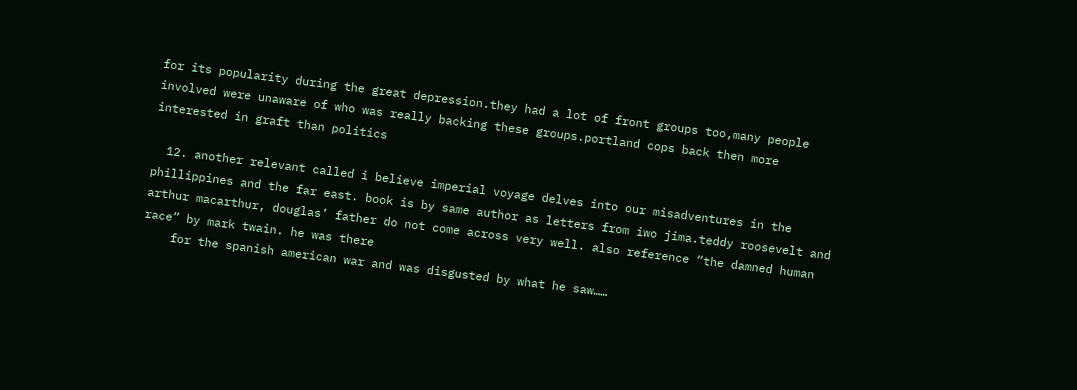for its popularity during the great depression.they had a lot of front groups too,many people involved were unaware of who was really backing these groups.portland cops back then more interested in graft than politics

  12. another relevant called i believe imperial voyage delves into our misadventures in the phillippines and the far east. book is by same author as letters from iwo jima.teddy roosevelt and arthur macarthur, douglas’ father do not come across very well. also reference “the damned human race” by mark twain. he was there
    for the spanish american war and was disgusted by what he saw……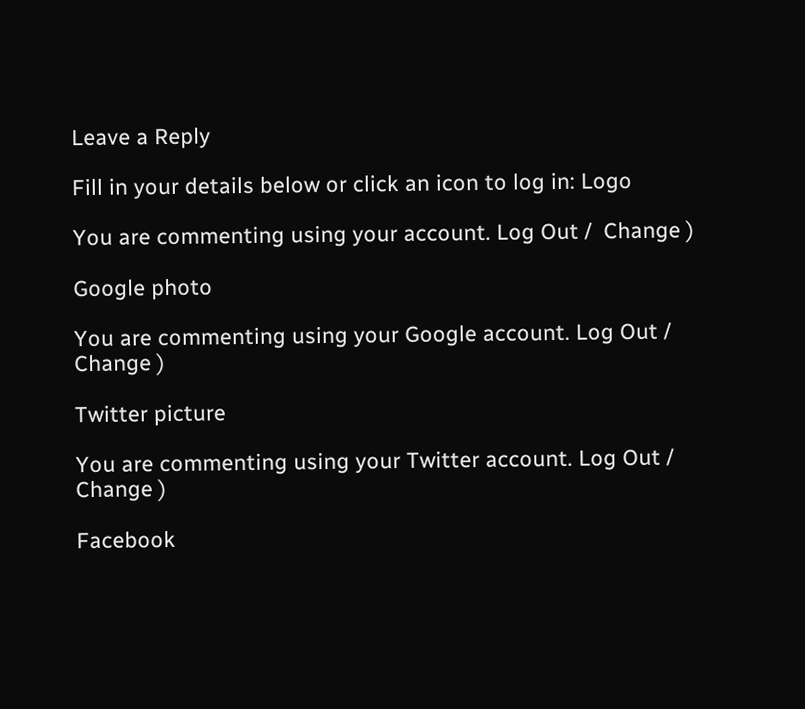Leave a Reply

Fill in your details below or click an icon to log in: Logo

You are commenting using your account. Log Out /  Change )

Google photo

You are commenting using your Google account. Log Out /  Change )

Twitter picture

You are commenting using your Twitter account. Log Out /  Change )

Facebook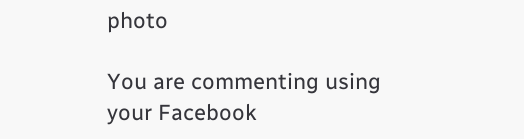photo

You are commenting using your Facebook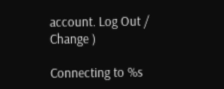account. Log Out /  Change )

Connecting to %s